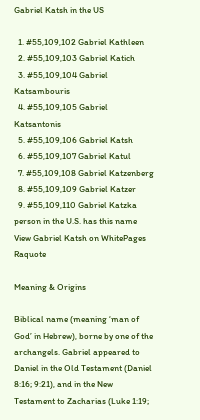Gabriel Katsh in the US

  1. #55,109,102 Gabriel Kathleen
  2. #55,109,103 Gabriel Katich
  3. #55,109,104 Gabriel Katsambouris
  4. #55,109,105 Gabriel Katsantonis
  5. #55,109,106 Gabriel Katsh
  6. #55,109,107 Gabriel Katul
  7. #55,109,108 Gabriel Katzenberg
  8. #55,109,109 Gabriel Katzer
  9. #55,109,110 Gabriel Katzka
person in the U.S. has this name View Gabriel Katsh on WhitePages Raquote

Meaning & Origins

Biblical name (meaning ‘man of God’ in Hebrew), borne by one of the archangels. Gabriel appeared to Daniel in the Old Testament (Daniel 8:16; 9:21), and in the New Testament to Zacharias (Luke 1:19;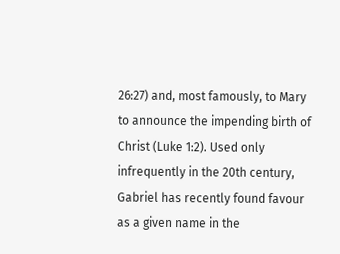26:27) and, most famously, to Mary to announce the impending birth of Christ (Luke 1:2). Used only infrequently in the 20th century, Gabriel has recently found favour as a given name in the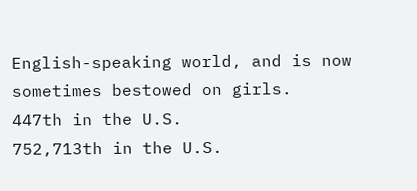English-speaking world, and is now sometimes bestowed on girls.
447th in the U.S.
752,713th in the U.S.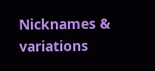Nicknames & variations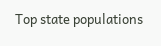Top state populations